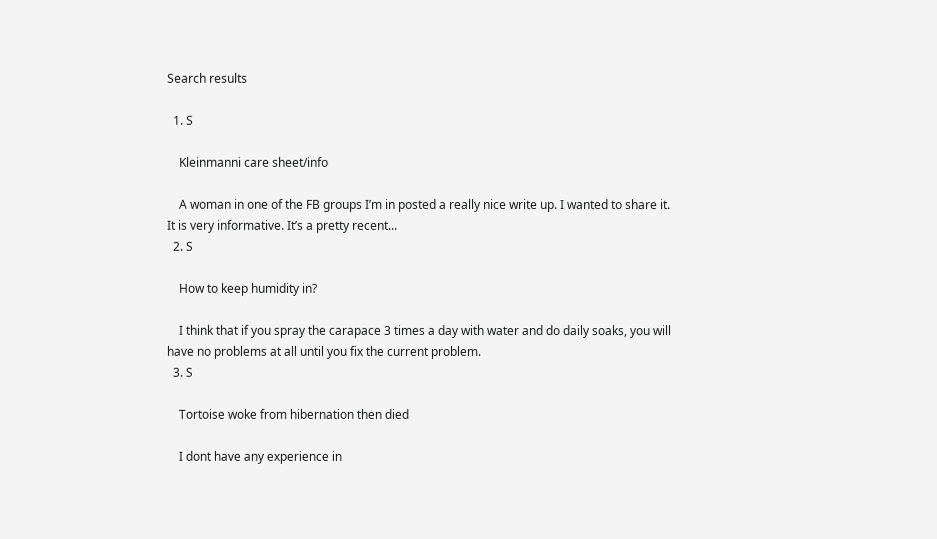Search results

  1. S

    Kleinmanni care sheet/info

    A woman in one of the FB groups I’m in posted a really nice write up. I wanted to share it. It is very informative. It’s a pretty recent...
  2. S

    How to keep humidity in?

    I think that if you spray the carapace 3 times a day with water and do daily soaks, you will have no problems at all until you fix the current problem.
  3. S

    Tortoise woke from hibernation then died

    I dont have any experience in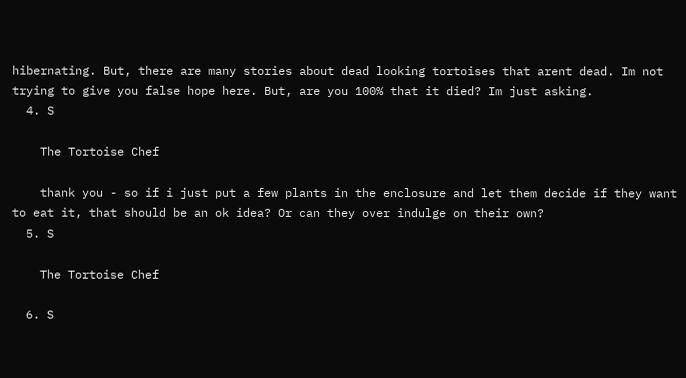hibernating. But, there are many stories about dead looking tortoises that arent dead. Im not trying to give you false hope here. But, are you 100% that it died? Im just asking.
  4. S

    The Tortoise Chef

    thank you - so if i just put a few plants in the enclosure and let them decide if they want to eat it, that should be an ok idea? Or can they over indulge on their own?
  5. S

    The Tortoise Chef

  6. S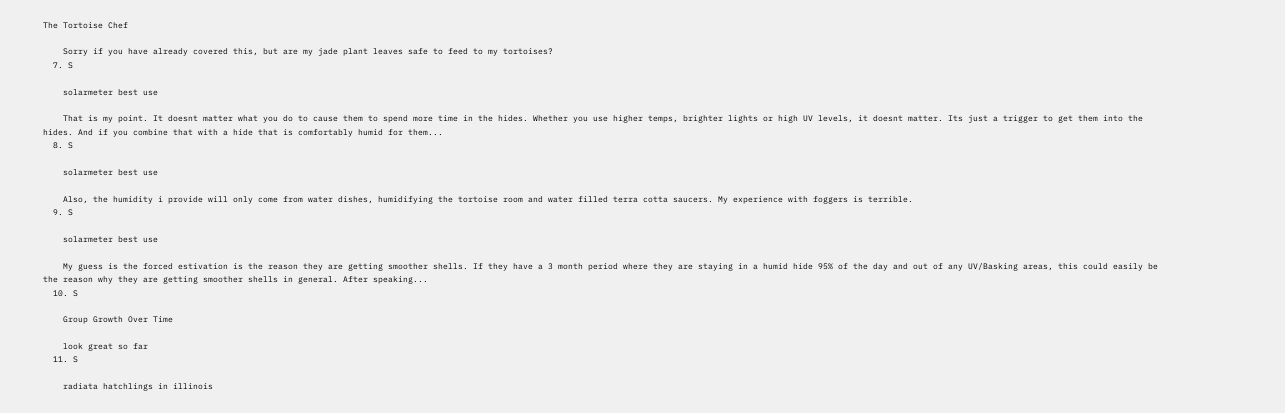The Tortoise Chef

    Sorry if you have already covered this, but are my jade plant leaves safe to feed to my tortoises?
  7. S

    solarmeter best use

    That is my point. It doesnt matter what you do to cause them to spend more time in the hides. Whether you use higher temps, brighter lights or high UV levels, it doesnt matter. Its just a trigger to get them into the hides. And if you combine that with a hide that is comfortably humid for them...
  8. S

    solarmeter best use

    Also, the humidity i provide will only come from water dishes, humidifying the tortoise room and water filled terra cotta saucers. My experience with foggers is terrible.
  9. S

    solarmeter best use

    My guess is the forced estivation is the reason they are getting smoother shells. If they have a 3 month period where they are staying in a humid hide 95% of the day and out of any UV/Basking areas, this could easily be the reason why they are getting smoother shells in general. After speaking...
  10. S

    Group Growth Over Time

    look great so far
  11. S

    radiata hatchlings in illinois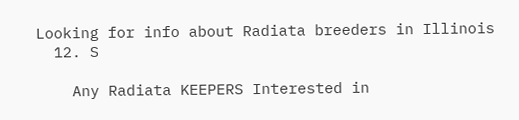Looking for info about Radiata breeders in Illinois
  12. S

    Any Radiata KEEPERS Interested in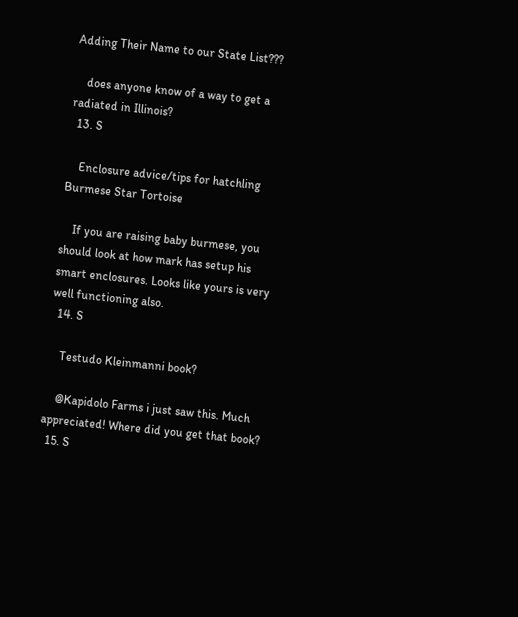Adding Their Name to our State List???

    does anyone know of a way to get a radiated in Illinois?
  13. S

    Enclosure advice/tips for hatchling Burmese Star Tortoise

    If you are raising baby burmese, you should look at how mark has setup his smart enclosures. Looks like yours is very well functioning also.
  14. S

    Testudo Kleinmanni book?

    @Kapidolo Farms i just saw this. Much appreciated! Where did you get that book?
  15. S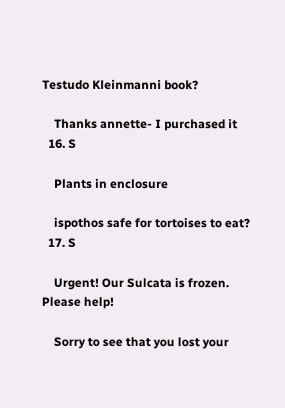Testudo Kleinmanni book?

    Thanks annette- I purchased it
  16. S

    Plants in enclosure

    ispothos safe for tortoises to eat?
  17. S

    Urgent! Our Sulcata is frozen. Please help!

    Sorry to see that you lost your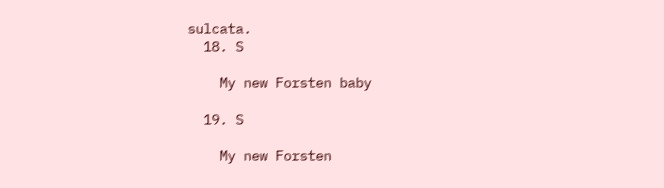sulcata.
  18. S

    My new Forsten baby

  19. S

    My new Forsten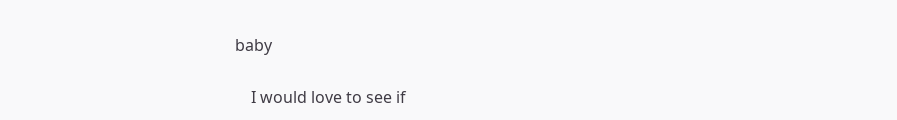baby

    I would love to see if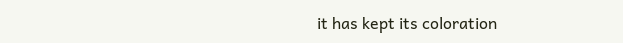it has kept its coloration